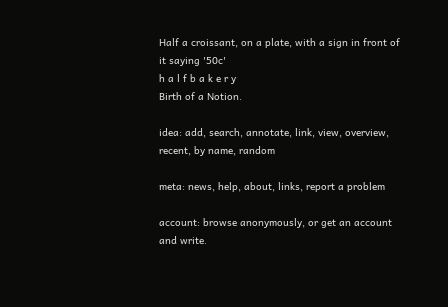Half a croissant, on a plate, with a sign in front of it saying '50c'
h a l f b a k e r y
Birth of a Notion.

idea: add, search, annotate, link, view, overview, recent, by name, random

meta: news, help, about, links, report a problem

account: browse anonymously, or get an account and write.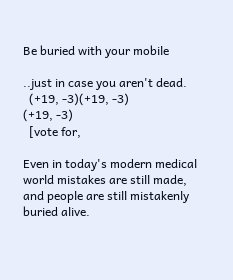Be buried with your mobile

..just in case you aren't dead.
  (+19, -3)(+19, -3)
(+19, -3)
  [vote for,

Even in today's modern medical world mistakes are still made, and people are still mistakenly buried alive.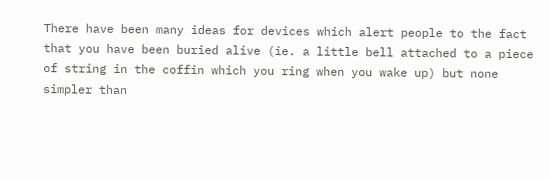There have been many ideas for devices which alert people to the fact that you have been buried alive (ie. a little bell attached to a piece of string in the coffin which you ring when you wake up) but none simpler than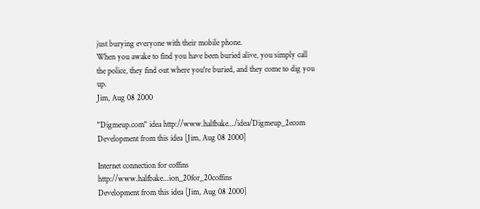just burying everyone with their mobile phone.
When you awake to find you have been buried alive, you simply call the police, they find out where you're buried, and they come to dig you up.
Jim, Aug 08 2000

"Digmeup.com" idea http://www.halfbake.../idea/Digmeup_2ecom
Development from this idea [Jim, Aug 08 2000]

Internet connection for coffins http://www.halfbake...ion_20for_20coffins
Development from this idea [Jim, Aug 08 2000]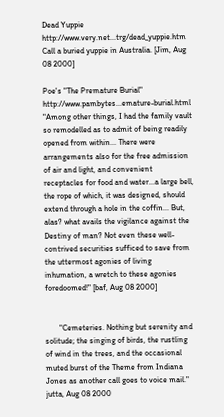Dead Yuppie http://www.very.net...trg/dead_yuppie.htm
Call a buried yuppie in Australia. [Jim, Aug 08 2000]

Poe's "The Premature Burial" http://www.pambytes...emature-burial.html
"Among other things, I had the family vault so remodelled as to admit of being readily opened from within... There were arrangements also for the free admission of air and light, and convenient receptacles for food and water...a large bell, the rope of which, it was designed, should extend through a hole in the coffin... But, alas? what avails the vigilance against the Destiny of man? Not even these well-contrived securities sufficed to save from the uttermost agonies of living inhumation, a wretch to these agonies foredoomed!" [baf, Aug 08 2000]


       "Cemeteries. Nothing but serenity and solitude; the singing of birds, the rustling of wind in the trees, and the occasional muted burst of the Theme from Indiana Jones as another call goes to voice mail."
jutta, Aug 08 2000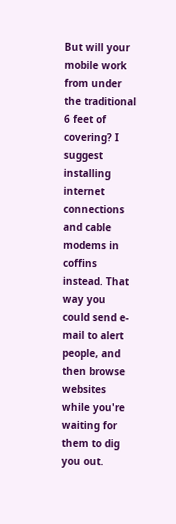But will your mobile work from under the traditional 6 feet of covering? I suggest installing internet connections and cable modems in coffins instead. That way you could send e-mail to alert people, and then browse websites while you're waiting for them to dig you out.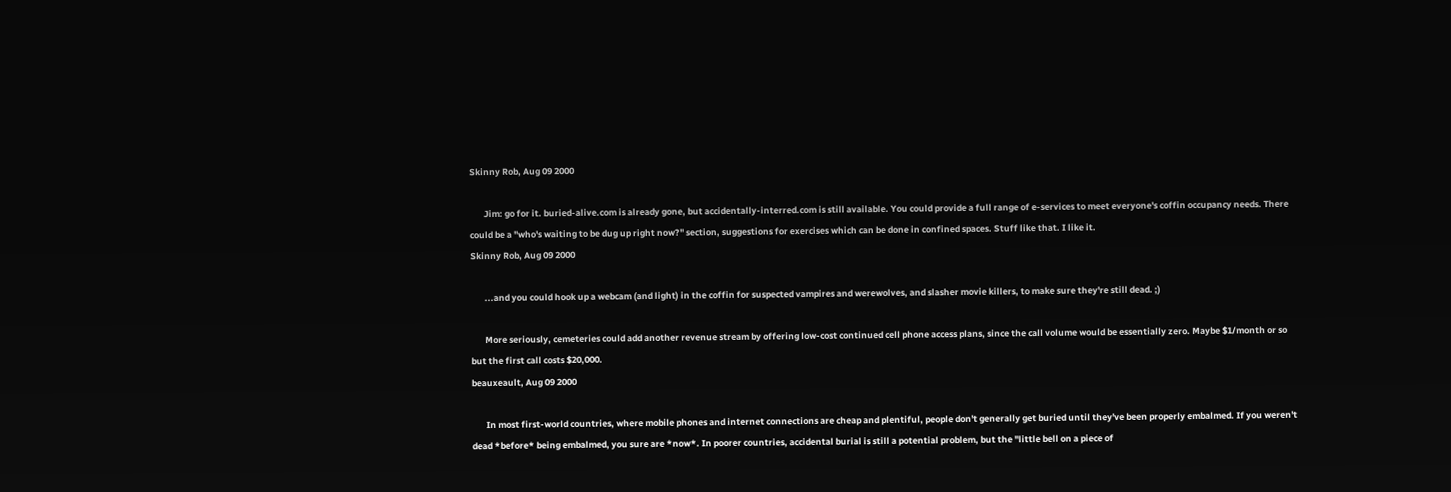Skinny Rob, Aug 09 2000

       Jim: go for it. buried-alive.com is already gone, but accidentally-interred.com is still available. You could provide a full range of e-services to meet everyone's coffin occupancy needs. There could be a "who's waiting to be dug up right now?" section, suggestions for exercises which can be done in confined spaces. Stuff like that. I like it.
Skinny Rob, Aug 09 2000

       ...and you could hook up a webcam (and light) in the coffin for suspected vampires and werewolves, and slasher movie killers, to make sure they're still dead. ;)

       More seriously, cemeteries could add another revenue stream by offering low-cost continued cell phone access plans, since the call volume would be essentially zero. Maybe $1/month or so but the first call costs $20,000.
beauxeault, Aug 09 2000

       In most first-world countries, where mobile phones and internet connections are cheap and plentiful, people don't generally get buried until they've been properly embalmed. If you weren't dead *before* being embalmed, you sure are *now*. In poorer countries, accidental burial is still a potential problem, but the "little bell on a piece of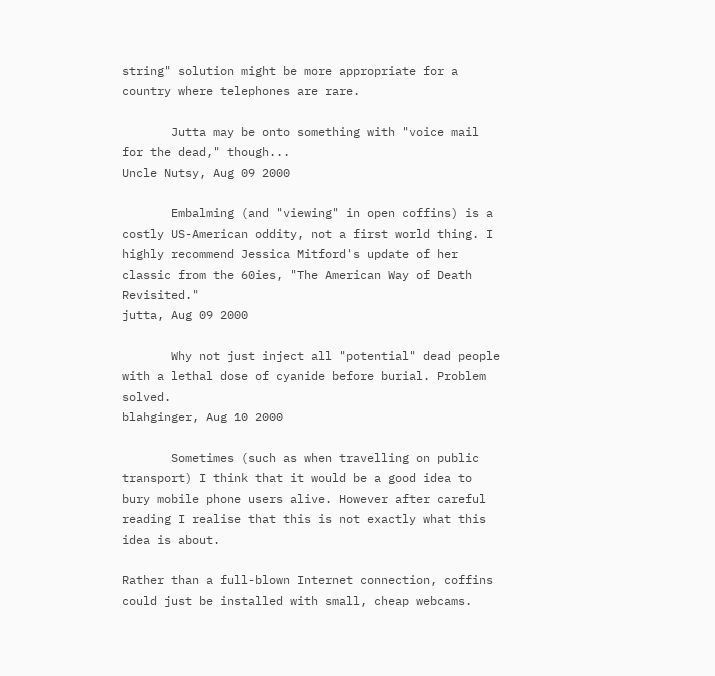string" solution might be more appropriate for a country where telephones are rare.

       Jutta may be onto something with "voice mail for the dead," though...
Uncle Nutsy, Aug 09 2000

       Embalming (and "viewing" in open coffins) is a costly US-American oddity, not a first world thing. I highly recommend Jessica Mitford's update of her classic from the 60ies, "The American Way of Death Revisited."
jutta, Aug 09 2000

       Why not just inject all "potential" dead people with a lethal dose of cyanide before burial. Problem solved.
blahginger, Aug 10 2000

       Sometimes (such as when travelling on public transport) I think that it would be a good idea to bury mobile phone users alive. However after careful reading I realise that this is not exactly what this idea is about.

Rather than a full-blown Internet connection, coffins could just be installed with small, cheap webcams.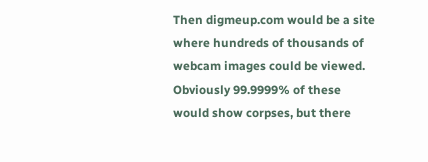Then digmeup.com would be a site where hundreds of thousands of webcam images could be viewed. Obviously 99.9999% of these would show corpses, but there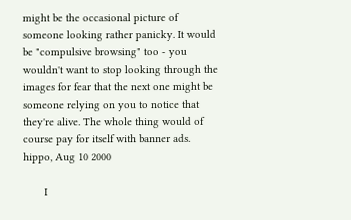might be the occasional picture of someone looking rather panicky. It would be "compulsive browsing" too - you wouldn't want to stop looking through the images for fear that the next one might be someone relying on you to notice that they're alive. The whole thing would of course pay for itself with banner ads.
hippo, Aug 10 2000

       I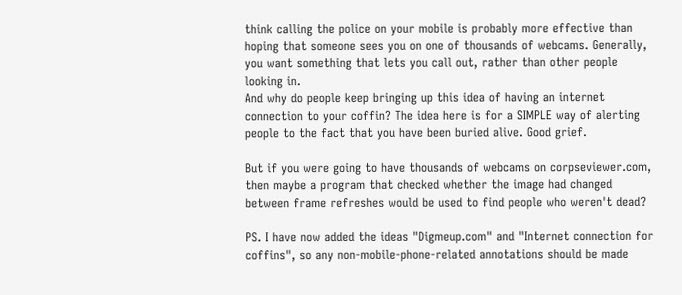think calling the police on your mobile is probably more effective than hoping that someone sees you on one of thousands of webcams. Generally, you want something that lets you call out, rather than other people looking in.
And why do people keep bringing up this idea of having an internet connection to your coffin? The idea here is for a SIMPLE way of alerting people to the fact that you have been buried alive. Good grief.

But if you were going to have thousands of webcams on corpseviewer.com, then maybe a program that checked whether the image had changed between frame refreshes would be used to find people who weren't dead?

PS. I have now added the ideas "Digmeup.com" and "Internet connection for coffins", so any non-mobile-phone-related annotations should be made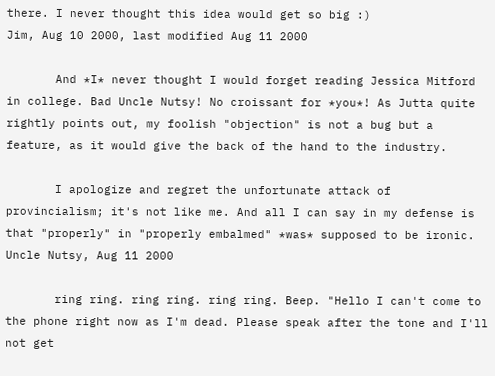there. I never thought this idea would get so big :)
Jim, Aug 10 2000, last modified Aug 11 2000

       And *I* never thought I would forget reading Jessica Mitford in college. Bad Uncle Nutsy! No croissant for *you*! As Jutta quite rightly points out, my foolish "objection" is not a bug but a feature, as it would give the back of the hand to the industry.

       I apologize and regret the unfortunate attack of provincialism; it's not like me. And all I can say in my defense is that "properly" in "properly embalmed" *was* supposed to be ironic.
Uncle Nutsy, Aug 11 2000

       ring ring. ring ring. ring ring. Beep. "Hello I can't come to the phone right now as I'm dead. Please speak after the tone and I'll not get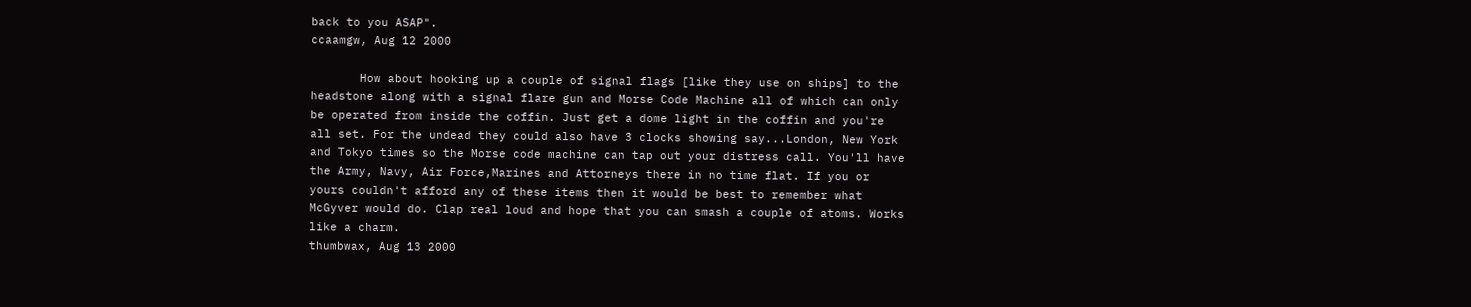back to you ASAP".
ccaamgw, Aug 12 2000

       How about hooking up a couple of signal flags [like they use on ships] to the headstone along with a signal flare gun and Morse Code Machine all of which can only be operated from inside the coffin. Just get a dome light in the coffin and you're all set. For the undead they could also have 3 clocks showing say...London, New York and Tokyo times so the Morse code machine can tap out your distress call. You'll have the Army, Navy, Air Force,Marines and Attorneys there in no time flat. If you or yours couldn't afford any of these items then it would be best to remember what McGyver would do. Clap real loud and hope that you can smash a couple of atoms. Works like a charm.
thumbwax, Aug 13 2000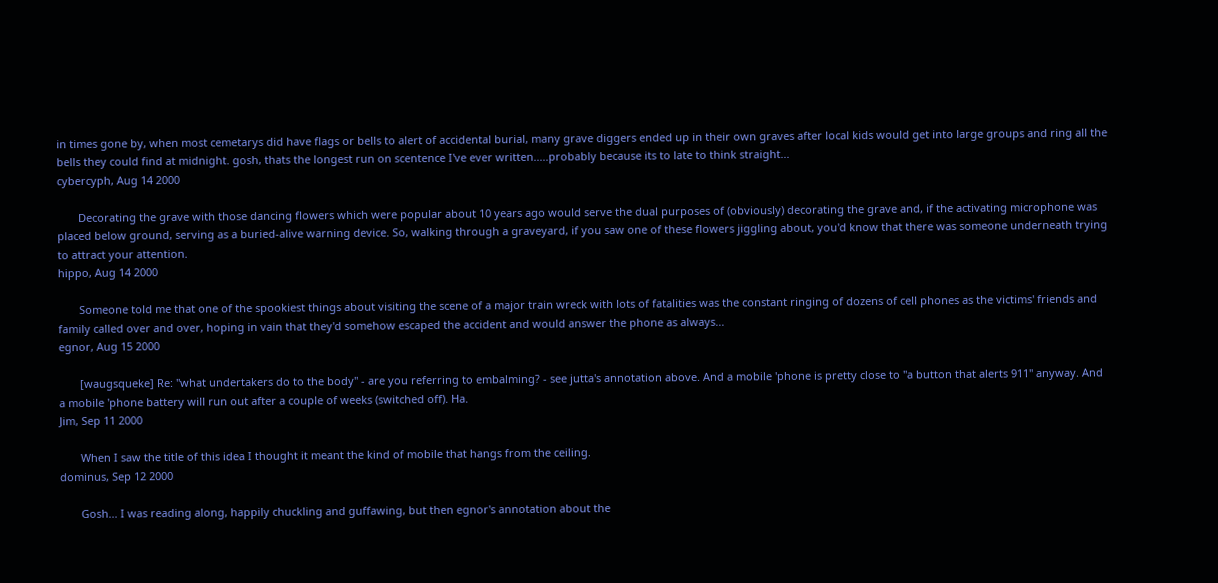in times gone by, when most cemetarys did have flags or bells to alert of accidental burial, many grave diggers ended up in their own graves after local kids would get into large groups and ring all the bells they could find at midnight. gosh, thats the longest run on scentence I've ever written.....probably because its to late to think straight...
cybercyph, Aug 14 2000

       Decorating the grave with those dancing flowers which were popular about 10 years ago would serve the dual purposes of (obviously) decorating the grave and, if the activating microphone was placed below ground, serving as a buried-alive warning device. So, walking through a graveyard, if you saw one of these flowers jiggling about, you'd know that there was someone underneath trying to attract your attention.
hippo, Aug 14 2000

       Someone told me that one of the spookiest things about visiting the scene of a major train wreck with lots of fatalities was the constant ringing of dozens of cell phones as the victims' friends and family called over and over, hoping in vain that they'd somehow escaped the accident and would answer the phone as always...
egnor, Aug 15 2000

       [waugsqueke] Re: "what undertakers do to the body" - are you referring to embalming? - see jutta's annotation above. And a mobile 'phone is pretty close to "a button that alerts 911" anyway. And a mobile 'phone battery will run out after a couple of weeks (switched off). Ha.
Jim, Sep 11 2000

       When I saw the title of this idea I thought it meant the kind of mobile that hangs from the ceiling.
dominus, Sep 12 2000

       Gosh... I was reading along, happily chuckling and guffawing, but then egnor's annotation about the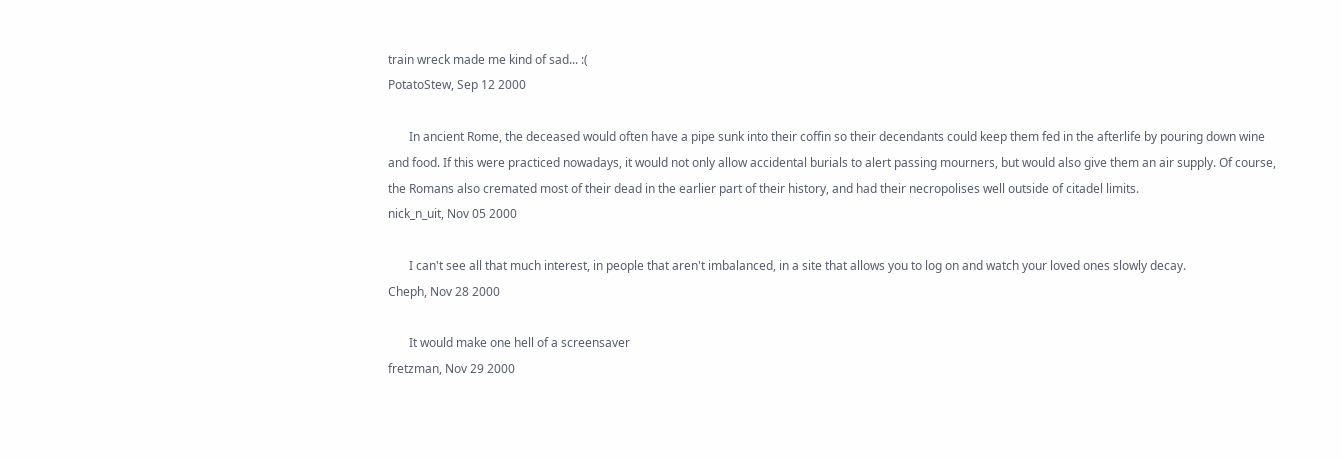train wreck made me kind of sad... :(
PotatoStew, Sep 12 2000

       In ancient Rome, the deceased would often have a pipe sunk into their coffin so their decendants could keep them fed in the afterlife by pouring down wine and food. If this were practiced nowadays, it would not only allow accidental burials to alert passing mourners, but would also give them an air supply. Of course, the Romans also cremated most of their dead in the earlier part of their history, and had their necropolises well outside of citadel limits.
nick_n_uit, Nov 05 2000

       I can't see all that much interest, in people that aren't imbalanced, in a site that allows you to log on and watch your loved ones slowly decay.
Cheph, Nov 28 2000

       It would make one hell of a screensaver
fretzman, Nov 29 2000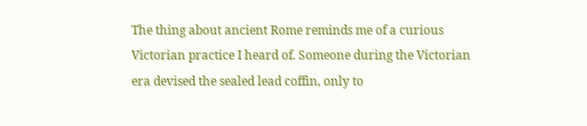The thing about ancient Rome reminds me of a curious Victorian practice I heard of. Someone during the Victorian era devised the sealed lead coffin, only to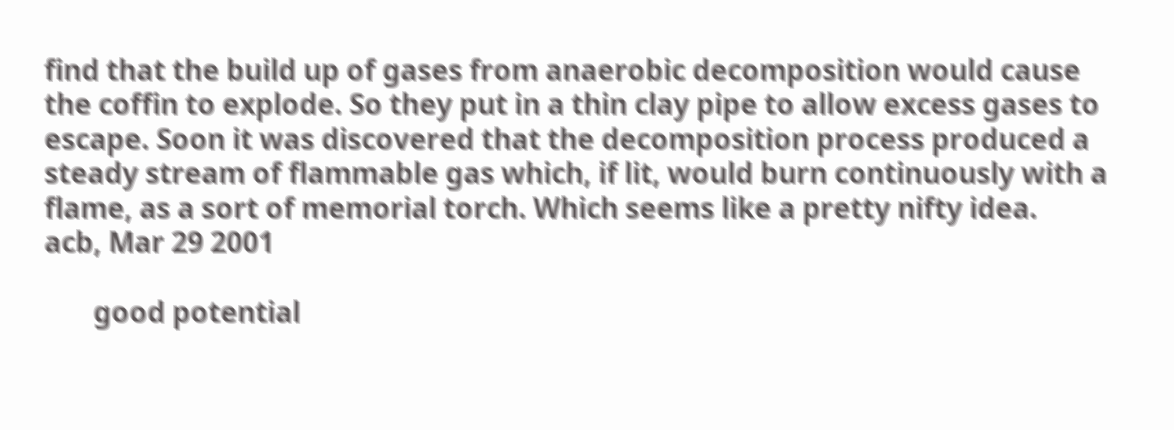find that the build up of gases from anaerobic decomposition would cause the coffin to explode. So they put in a thin clay pipe to allow excess gases to escape. Soon it was discovered that the decomposition process produced a steady stream of flammable gas which, if lit, would burn continuously with a flame, as a sort of memorial torch. Which seems like a pretty nifty idea.
acb, Mar 29 2001

       good potential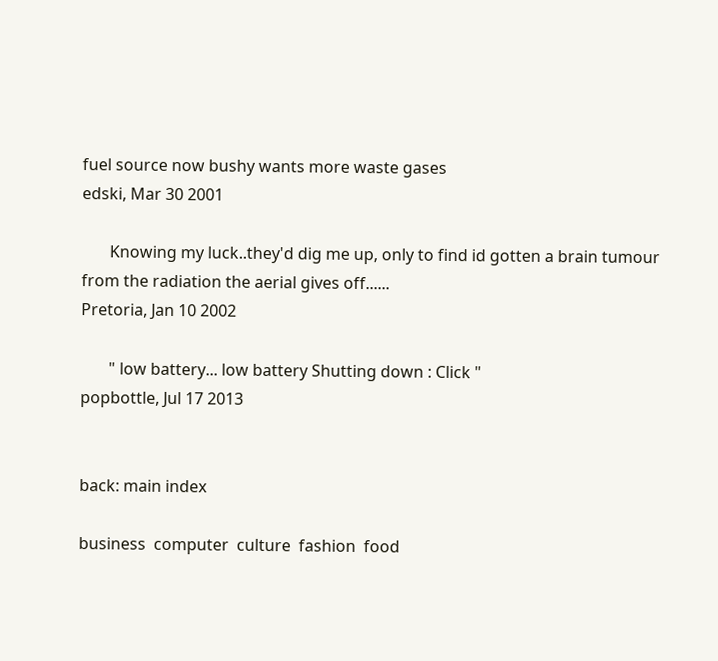fuel source now bushy wants more waste gases
edski, Mar 30 2001

       Knowing my luck..they'd dig me up, only to find id gotten a brain tumour from the radiation the aerial gives off......
Pretoria, Jan 10 2002

       " low battery... low battery Shutting down : Click "
popbottle, Jul 17 2013


back: main index

business  computer  culture  fashion  food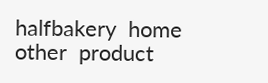halfbakery  home  other  product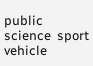public  science  sport  vehicle